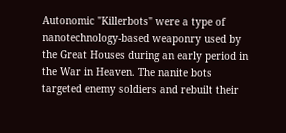Autonomic "Killerbots" were a type of nanotechnology-based weaponry used by the Great Houses during an early period in the War in Heaven. The nanite bots targeted enemy soldiers and rebuilt their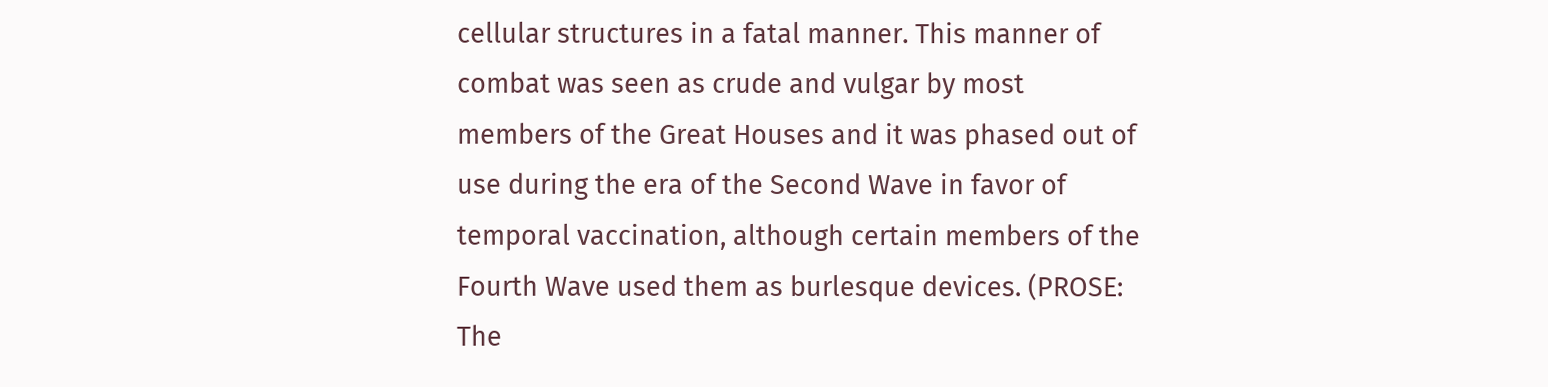cellular structures in a fatal manner. This manner of combat was seen as crude and vulgar by most members of the Great Houses and it was phased out of use during the era of the Second Wave in favor of temporal vaccination, although certain members of the Fourth Wave used them as burlesque devices. (PROSE: The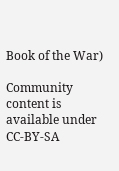Book of the War)

Community content is available under CC-BY-SA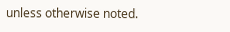unless otherwise noted.